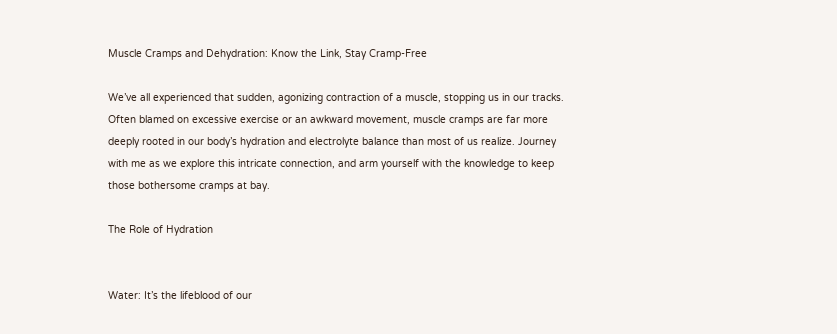Muscle Cramps and Dehydration: Know the Link, Stay Cramp-Free

We’ve all experienced that sudden, agonizing contraction of a muscle, stopping us in our tracks. Often blamed on excessive exercise or an awkward movement, muscle cramps are far more deeply rooted in our body’s hydration and electrolyte balance than most of us realize. Journey with me as we explore this intricate connection, and arm yourself with the knowledge to keep those bothersome cramps at bay.

The Role of Hydration


Water: It’s the lifeblood of our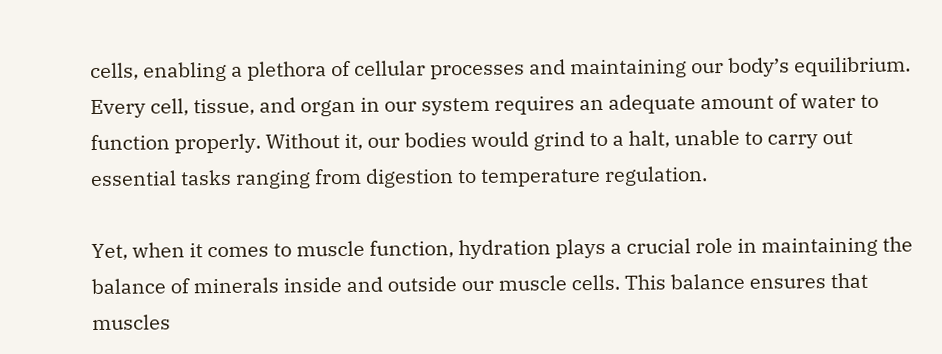cells, enabling a plethora of cellular processes and maintaining our body’s equilibrium. Every cell, tissue, and organ in our system requires an adequate amount of water to function properly. Without it, our bodies would grind to a halt, unable to carry out essential tasks ranging from digestion to temperature regulation.

Yet, when it comes to muscle function, hydration plays a crucial role in maintaining the balance of minerals inside and outside our muscle cells. This balance ensures that muscles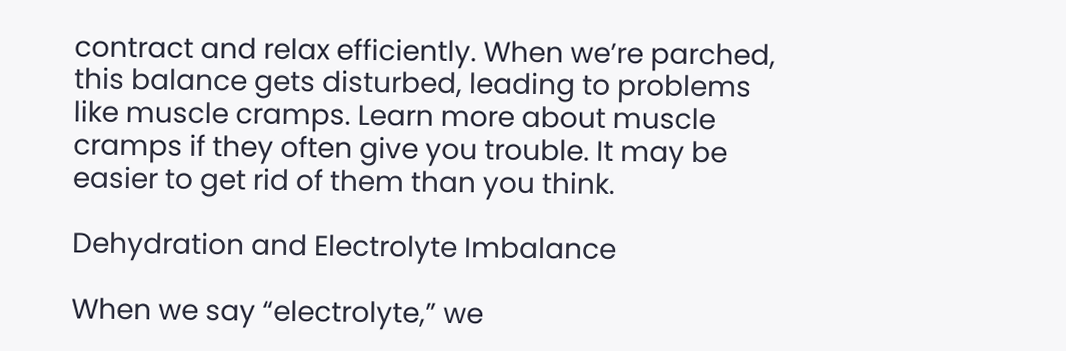contract and relax efficiently. When we’re parched, this balance gets disturbed, leading to problems like muscle cramps. Learn more about muscle cramps if they often give you trouble. It may be easier to get rid of them than you think.

Dehydration and Electrolyte Imbalance

When we say “electrolyte,” we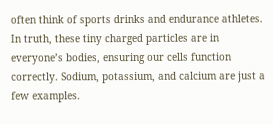often think of sports drinks and endurance athletes. In truth, these tiny charged particles are in everyone’s bodies, ensuring our cells function correctly. Sodium, potassium, and calcium are just a few examples.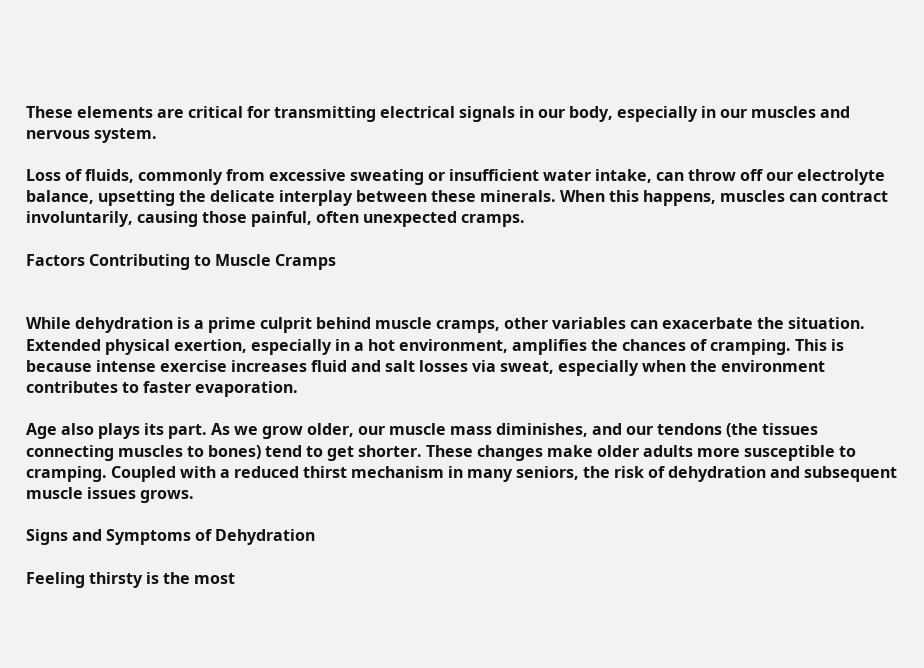These elements are critical for transmitting electrical signals in our body, especially in our muscles and nervous system.

Loss of fluids, commonly from excessive sweating or insufficient water intake, can throw off our electrolyte balance, upsetting the delicate interplay between these minerals. When this happens, muscles can contract involuntarily, causing those painful, often unexpected cramps.

Factors Contributing to Muscle Cramps


While dehydration is a prime culprit behind muscle cramps, other variables can exacerbate the situation. Extended physical exertion, especially in a hot environment, amplifies the chances of cramping. This is because intense exercise increases fluid and salt losses via sweat, especially when the environment contributes to faster evaporation.

Age also plays its part. As we grow older, our muscle mass diminishes, and our tendons (the tissues connecting muscles to bones) tend to get shorter. These changes make older adults more susceptible to cramping. Coupled with a reduced thirst mechanism in many seniors, the risk of dehydration and subsequent muscle issues grows.

Signs and Symptoms of Dehydration

Feeling thirsty is the most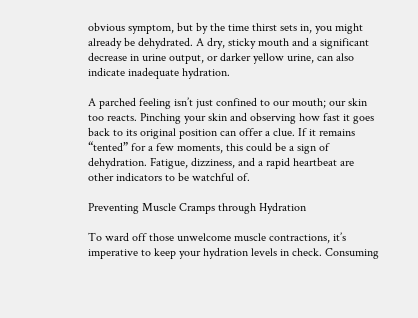obvious symptom, but by the time thirst sets in, you might already be dehydrated. A dry, sticky mouth and a significant decrease in urine output, or darker yellow urine, can also indicate inadequate hydration.

A parched feeling isn’t just confined to our mouth; our skin too reacts. Pinching your skin and observing how fast it goes back to its original position can offer a clue. If it remains “tented” for a few moments, this could be a sign of dehydration. Fatigue, dizziness, and a rapid heartbeat are other indicators to be watchful of.

Preventing Muscle Cramps through Hydration

To ward off those unwelcome muscle contractions, it’s imperative to keep your hydration levels in check. Consuming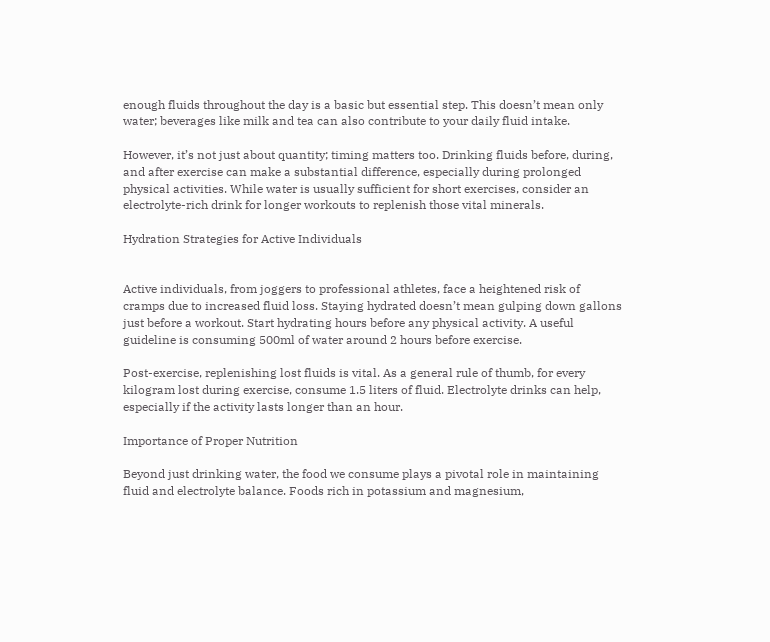enough fluids throughout the day is a basic but essential step. This doesn’t mean only water; beverages like milk and tea can also contribute to your daily fluid intake.

However, it’s not just about quantity; timing matters too. Drinking fluids before, during, and after exercise can make a substantial difference, especially during prolonged physical activities. While water is usually sufficient for short exercises, consider an electrolyte-rich drink for longer workouts to replenish those vital minerals.

Hydration Strategies for Active Individuals


Active individuals, from joggers to professional athletes, face a heightened risk of cramps due to increased fluid loss. Staying hydrated doesn’t mean gulping down gallons just before a workout. Start hydrating hours before any physical activity. A useful guideline is consuming 500ml of water around 2 hours before exercise.

Post-exercise, replenishing lost fluids is vital. As a general rule of thumb, for every kilogram lost during exercise, consume 1.5 liters of fluid. Electrolyte drinks can help, especially if the activity lasts longer than an hour.

Importance of Proper Nutrition

Beyond just drinking water, the food we consume plays a pivotal role in maintaining fluid and electrolyte balance. Foods rich in potassium and magnesium,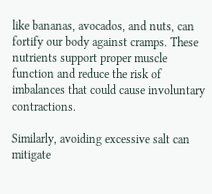like bananas, avocados, and nuts, can fortify our body against cramps. These nutrients support proper muscle function and reduce the risk of imbalances that could cause involuntary contractions.

Similarly, avoiding excessive salt can mitigate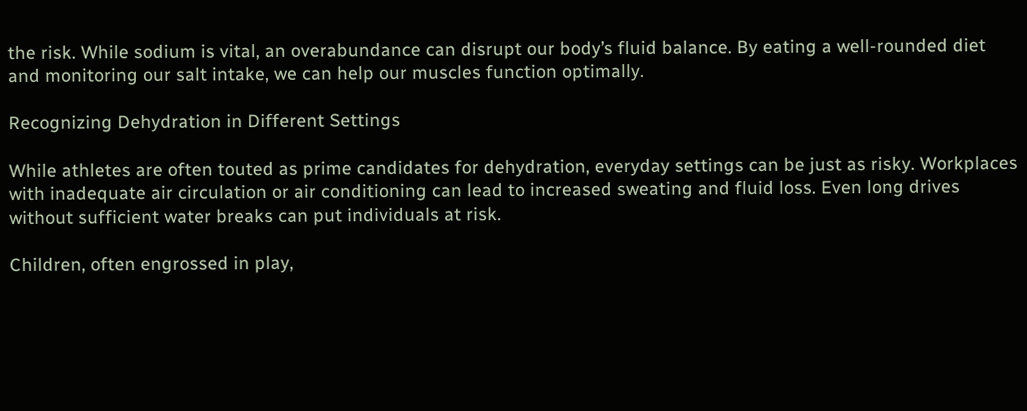the risk. While sodium is vital, an overabundance can disrupt our body’s fluid balance. By eating a well-rounded diet and monitoring our salt intake, we can help our muscles function optimally.

Recognizing Dehydration in Different Settings

While athletes are often touted as prime candidates for dehydration, everyday settings can be just as risky. Workplaces with inadequate air circulation or air conditioning can lead to increased sweating and fluid loss. Even long drives without sufficient water breaks can put individuals at risk.

Children, often engrossed in play,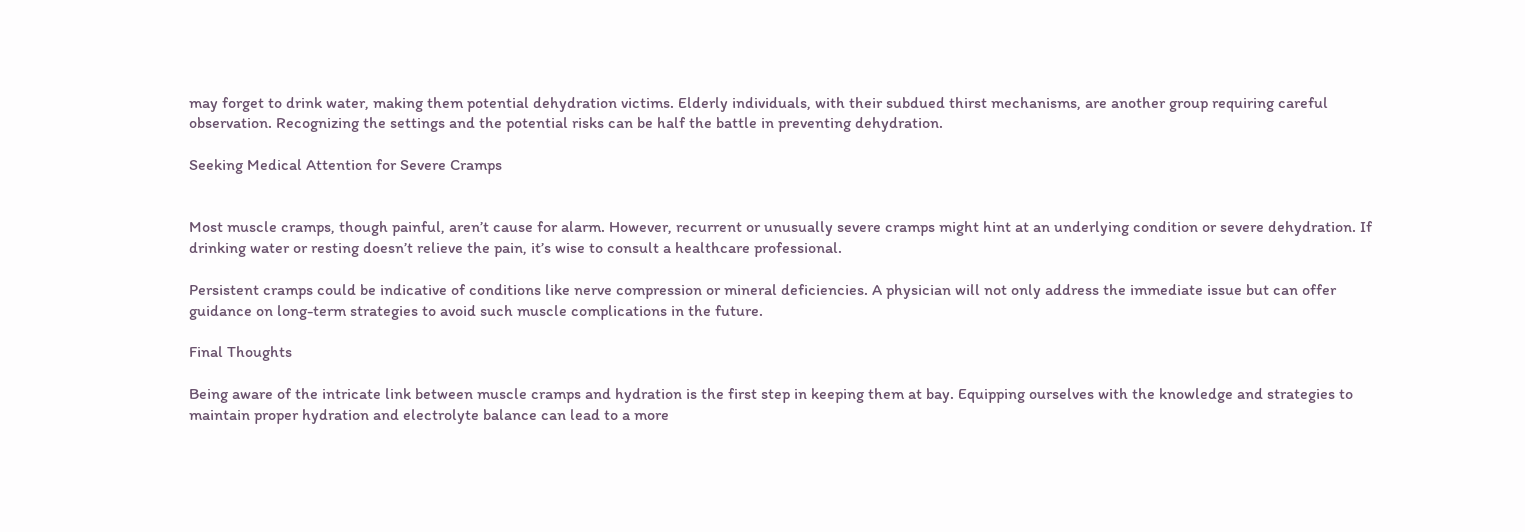may forget to drink water, making them potential dehydration victims. Elderly individuals, with their subdued thirst mechanisms, are another group requiring careful observation. Recognizing the settings and the potential risks can be half the battle in preventing dehydration.

Seeking Medical Attention for Severe Cramps


Most muscle cramps, though painful, aren’t cause for alarm. However, recurrent or unusually severe cramps might hint at an underlying condition or severe dehydration. If drinking water or resting doesn’t relieve the pain, it’s wise to consult a healthcare professional.

Persistent cramps could be indicative of conditions like nerve compression or mineral deficiencies. A physician will not only address the immediate issue but can offer guidance on long-term strategies to avoid such muscle complications in the future.

Final Thoughts

Being aware of the intricate link between muscle cramps and hydration is the first step in keeping them at bay. Equipping ourselves with the knowledge and strategies to maintain proper hydration and electrolyte balance can lead to a more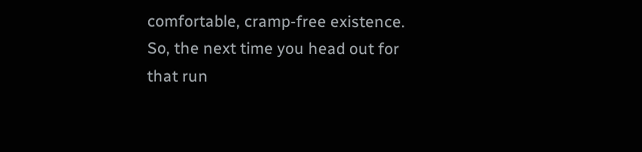comfortable, cramp-free existence. So, the next time you head out for that run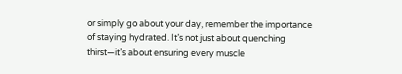or simply go about your day, remember the importance of staying hydrated. It’s not just about quenching thirst—it’s about ensuring every muscle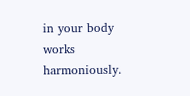in your body works harmoniously.